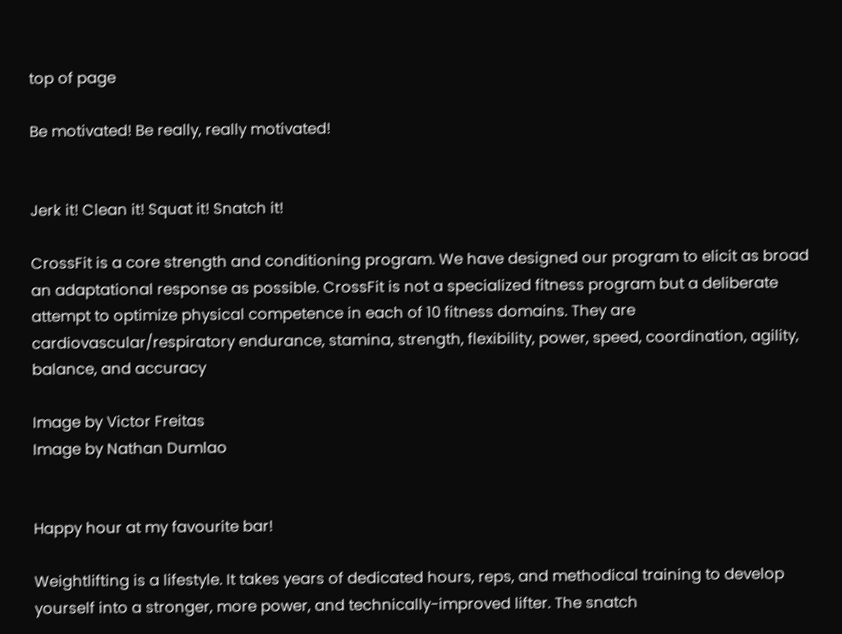top of page

Be motivated! Be really, really motivated!


Jerk it! Clean it! Squat it! Snatch it!

CrossFit is a core strength and conditioning program. We have designed our program to elicit as broad an adaptational response as possible. CrossFit is not a specialized fitness program but a deliberate attempt to optimize physical competence in each of 10 fitness domains. They are cardiovascular/respiratory endurance, stamina, strength, flexibility, power, speed, coordination, agility, balance, and accuracy

Image by Victor Freitas
Image by Nathan Dumlao


Happy hour at my favourite bar!

Weightlifting is a lifestyle. It takes years of dedicated hours, reps, and methodical training to develop yourself into a stronger, more power, and technically-improved lifter. The snatch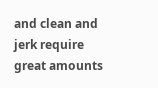and clean and jerk require great amounts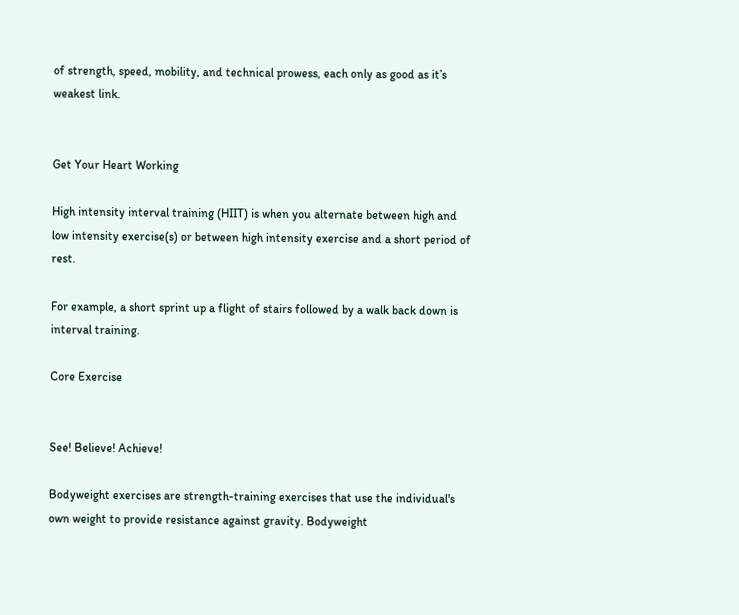of strength, speed, mobility, and technical prowess, each only as good as it’s weakest link.


Get Your Heart Working

High intensity interval training (HIIT) is when you alternate between high and low intensity exercise(s) or between high intensity exercise and a short period of rest.

For example, a short sprint up a flight of stairs followed by a walk back down is interval training.

Core Exercise


See! Believe! Achieve!

Bodyweight exercises are strength-training exercises that use the individual's own weight to provide resistance against gravity. Bodyweight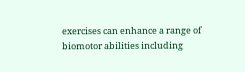exercises can enhance a range of biomotor abilities including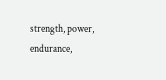strength, power, endurance,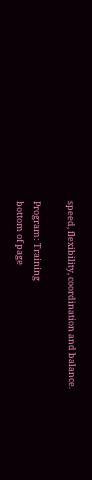speed, flexibility, coordination and balance.

Program: Training
bottom of page